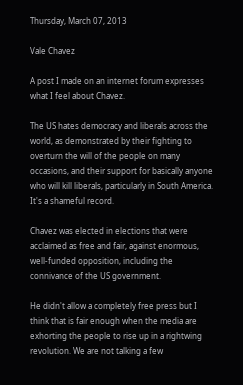Thursday, March 07, 2013

Vale Chavez

A post I made on an internet forum expresses what I feel about Chavez.

The US hates democracy and liberals across the world, as demonstrated by their fighting to overturn the will of the people on many occasions, and their support for basically anyone who will kill liberals, particularly in South America. It's a shameful record.

Chavez was elected in elections that were acclaimed as free and fair, against enormous, well-funded opposition, including the connivance of the US government.

He didn't allow a completely free press but I think that is fair enough when the media are exhorting the people to rise up in a rightwing revolution. We are not talking a few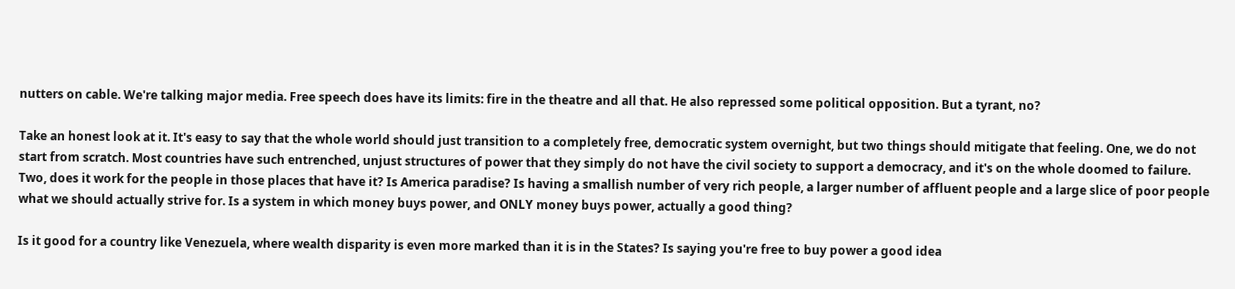nutters on cable. We're talking major media. Free speech does have its limits: fire in the theatre and all that. He also repressed some political opposition. But a tyrant, no?

Take an honest look at it. It's easy to say that the whole world should just transition to a completely free, democratic system overnight, but two things should mitigate that feeling. One, we do not start from scratch. Most countries have such entrenched, unjust structures of power that they simply do not have the civil society to support a democracy, and it's on the whole doomed to failure. Two, does it work for the people in those places that have it? Is America paradise? Is having a smallish number of very rich people, a larger number of affluent people and a large slice of poor people what we should actually strive for. Is a system in which money buys power, and ONLY money buys power, actually a good thing?

Is it good for a country like Venezuela, where wealth disparity is even more marked than it is in the States? Is saying you're free to buy power a good idea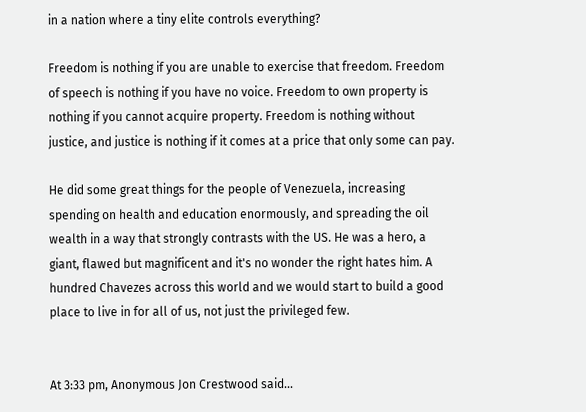in a nation where a tiny elite controls everything?

Freedom is nothing if you are unable to exercise that freedom. Freedom of speech is nothing if you have no voice. Freedom to own property is nothing if you cannot acquire property. Freedom is nothing without justice, and justice is nothing if it comes at a price that only some can pay.

He did some great things for the people of Venezuela, increasing spending on health and education enormously, and spreading the oil wealth in a way that strongly contrasts with the US. He was a hero, a giant, flawed but magnificent and it's no wonder the right hates him. A hundred Chavezes across this world and we would start to build a good place to live in for all of us, not just the privileged few.


At 3:33 pm, Anonymous Jon Crestwood said...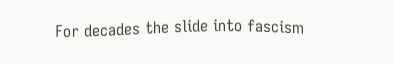For decades the slide into fascism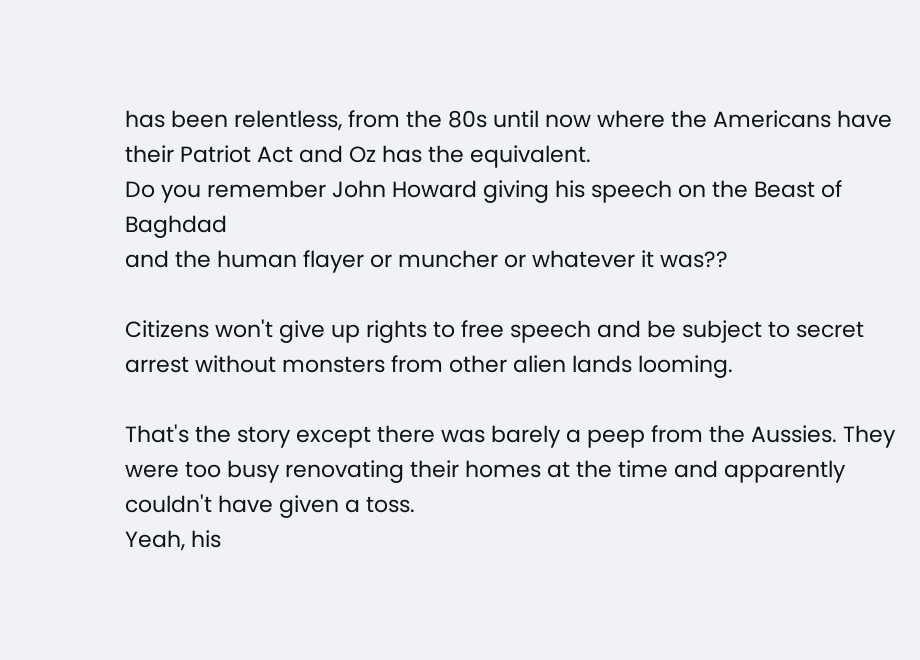has been relentless, from the 80s until now where the Americans have their Patriot Act and Oz has the equivalent.
Do you remember John Howard giving his speech on the Beast of Baghdad
and the human flayer or muncher or whatever it was??

Citizens won't give up rights to free speech and be subject to secret arrest without monsters from other alien lands looming.

That's the story except there was barely a peep from the Aussies. They were too busy renovating their homes at the time and apparently couldn't have given a toss.
Yeah, his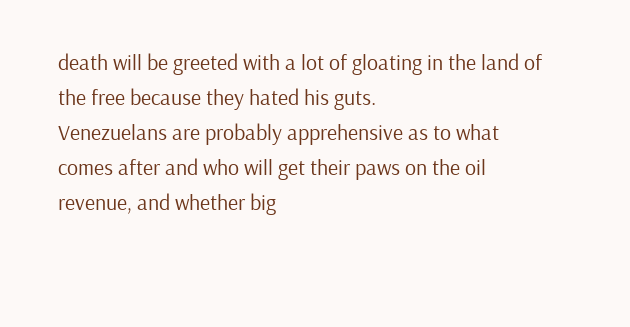death will be greeted with a lot of gloating in the land of the free because they hated his guts.
Venezuelans are probably apprehensive as to what comes after and who will get their paws on the oil revenue, and whether big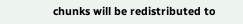chunks will be redistributed to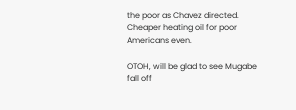the poor as Chavez directed.
Cheaper heating oil for poor Americans even.

OTOH, will be glad to see Mugabe fall off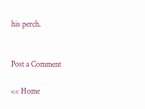his perch.


Post a Comment

<< Home